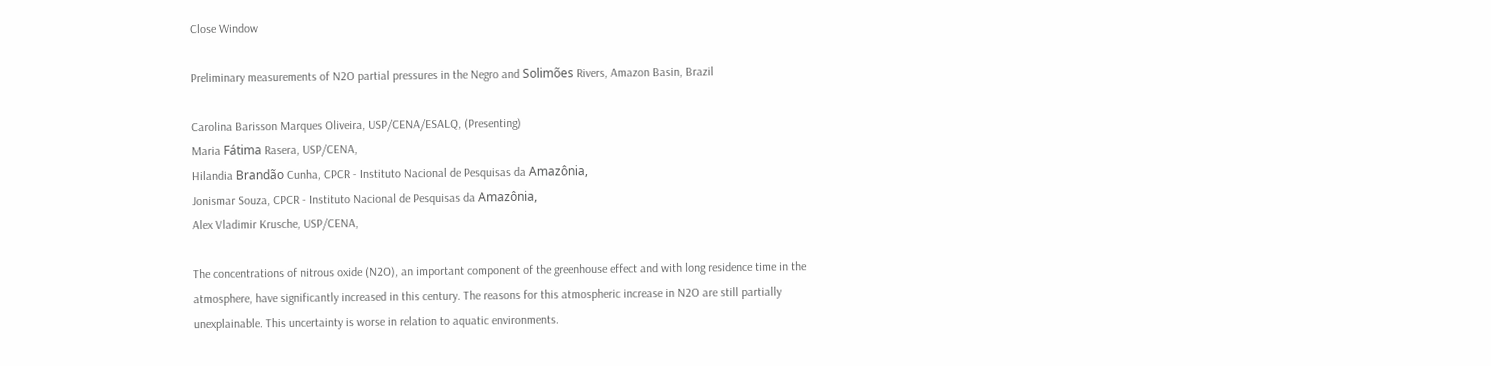Close Window

Preliminary measurements of N2O partial pressures in the Negro and Solimões Rivers, Amazon Basin, Brazil

Carolina Barisson Marques Oliveira, USP/CENA/ESALQ, (Presenting)
Maria Fátima Rasera, USP/CENA,
Hilandia Brandão Cunha, CPCR - Instituto Nacional de Pesquisas da Amazônia,
Jonismar Souza, CPCR - Instituto Nacional de Pesquisas da Amazônia,
Alex Vladimir Krusche, USP/CENA,

The concentrations of nitrous oxide (N2O), an important component of the greenhouse effect and with long residence time in the atmosphere, have significantly increased in this century. The reasons for this atmospheric increase in N2O are still partially unexplainable. This uncertainty is worse in relation to aquatic environments.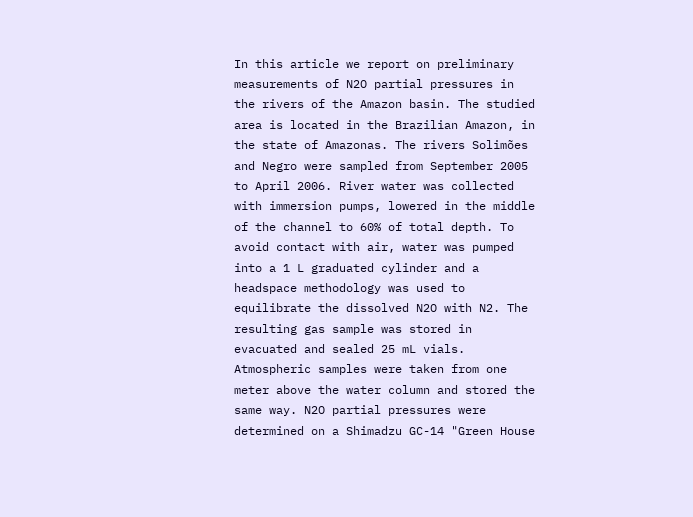In this article we report on preliminary measurements of N2O partial pressures in the rivers of the Amazon basin. The studied area is located in the Brazilian Amazon, in the state of Amazonas. The rivers Solimões and Negro were sampled from September 2005 to April 2006. River water was collected with immersion pumps, lowered in the middle of the channel to 60% of total depth. To avoid contact with air, water was pumped into a 1 L graduated cylinder and a headspace methodology was used to equilibrate the dissolved N2O with N2. The resulting gas sample was stored in evacuated and sealed 25 mL vials. Atmospheric samples were taken from one meter above the water column and stored the same way. N2O partial pressures were determined on a Shimadzu GC-14 "Green House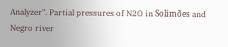Analyzer". Partial pressures of N2O in Solimões and Negro river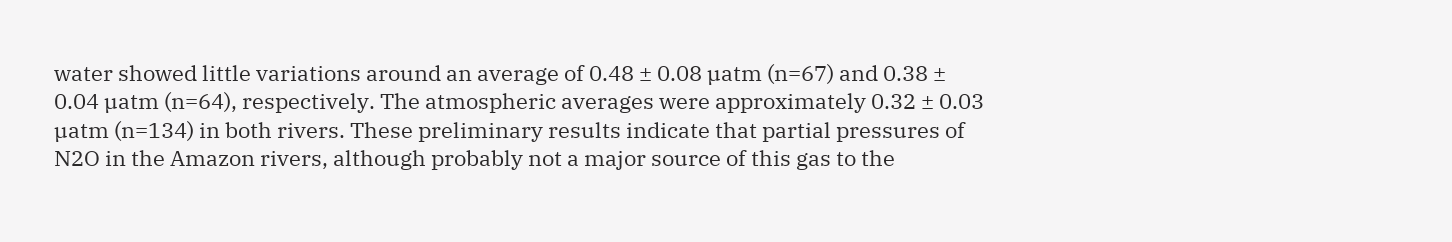water showed little variations around an average of 0.48 ± 0.08 µatm (n=67) and 0.38 ± 0.04 µatm (n=64), respectively. The atmospheric averages were approximately 0.32 ± 0.03 µatm (n=134) in both rivers. These preliminary results indicate that partial pressures of N2O in the Amazon rivers, although probably not a major source of this gas to the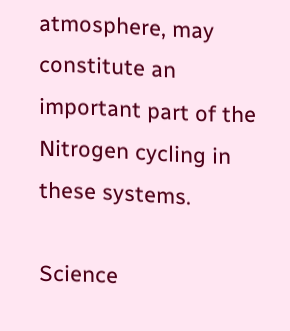atmosphere, may constitute an important part of the Nitrogen cycling in these systems.

Science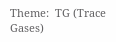Theme:  TG (Trace Gases)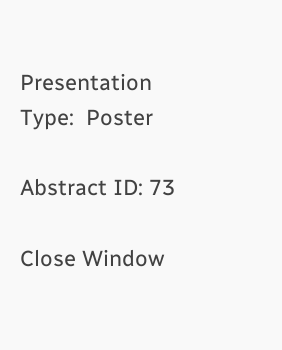Presentation Type:  Poster

Abstract ID: 73

Close Window